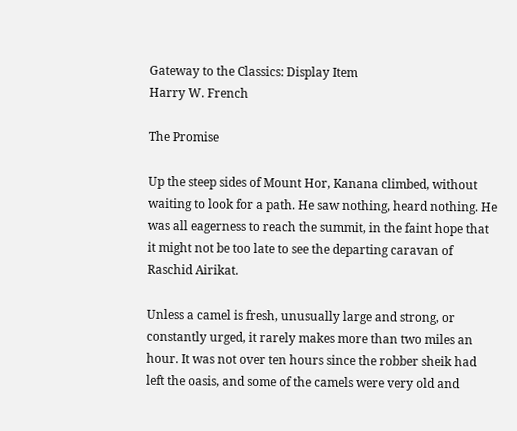Gateway to the Classics: Display Item
Harry W. French

The Promise

Up the steep sides of Mount Hor, Kanana climbed, without waiting to look for a path. He saw nothing, heard nothing. He was all eagerness to reach the summit, in the faint hope that it might not be too late to see the departing caravan of Raschid Airikat.

Unless a camel is fresh, unusually large and strong, or constantly urged, it rarely makes more than two miles an hour. It was not over ten hours since the robber sheik had left the oasis, and some of the camels were very old and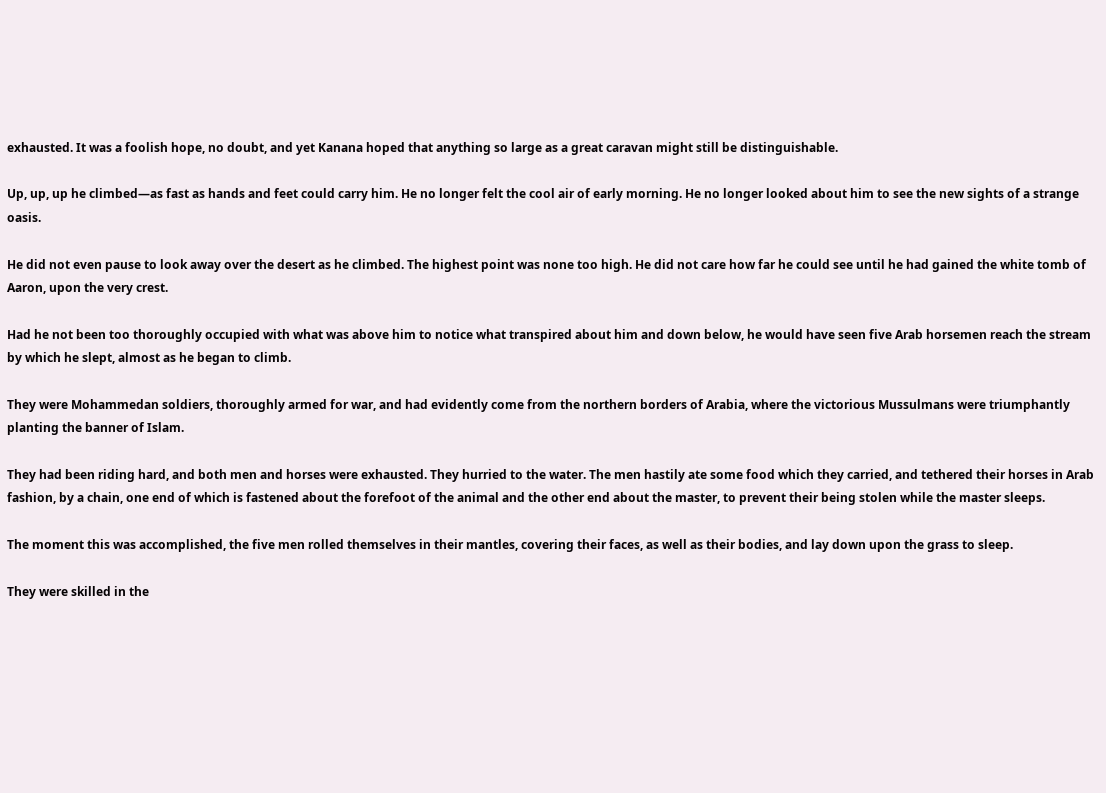exhausted. It was a foolish hope, no doubt, and yet Kanana hoped that anything so large as a great caravan might still be distinguishable.

Up, up, up he climbed—as fast as hands and feet could carry him. He no longer felt the cool air of early morning. He no longer looked about him to see the new sights of a strange oasis.

He did not even pause to look away over the desert as he climbed. The highest point was none too high. He did not care how far he could see until he had gained the white tomb of Aaron, upon the very crest.

Had he not been too thoroughly occupied with what was above him to notice what transpired about him and down below, he would have seen five Arab horsemen reach the stream by which he slept, almost as he began to climb.

They were Mohammedan soldiers, thoroughly armed for war, and had evidently come from the northern borders of Arabia, where the victorious Mussulmans were triumphantly planting the banner of Islam.

They had been riding hard, and both men and horses were exhausted. They hurried to the water. The men hastily ate some food which they carried, and tethered their horses in Arab fashion, by a chain, one end of which is fastened about the forefoot of the animal and the other end about the master, to prevent their being stolen while the master sleeps.

The moment this was accomplished, the five men rolled themselves in their mantles, covering their faces, as well as their bodies, and lay down upon the grass to sleep.

They were skilled in the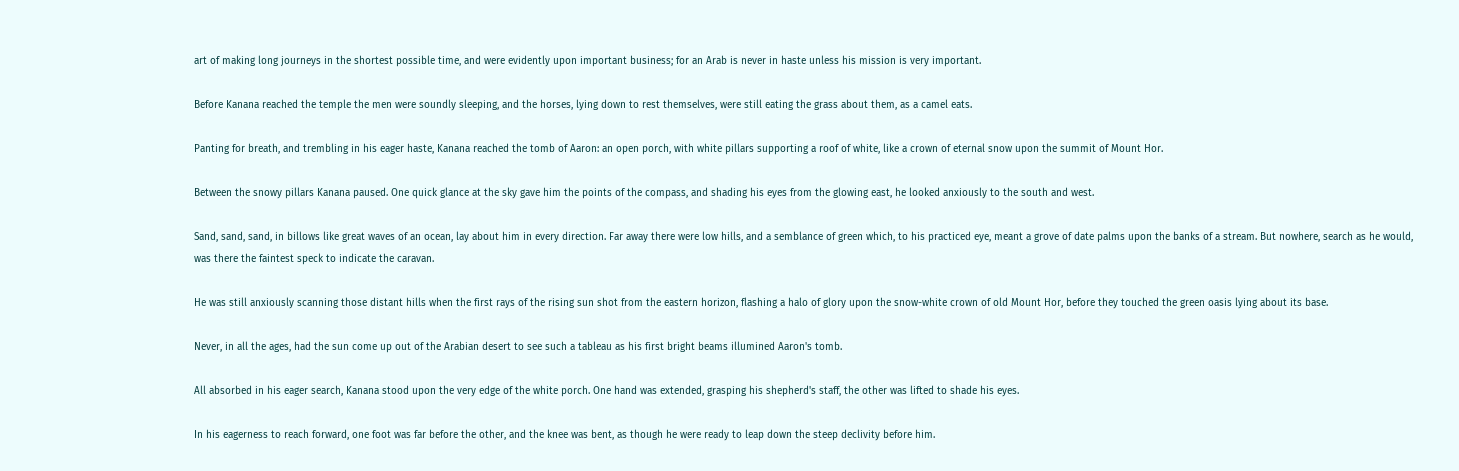art of making long journeys in the shortest possible time, and were evidently upon important business; for an Arab is never in haste unless his mission is very important.

Before Kanana reached the temple the men were soundly sleeping, and the horses, lying down to rest themselves, were still eating the grass about them, as a camel eats.

Panting for breath, and trembling in his eager haste, Kanana reached the tomb of Aaron: an open porch, with white pillars supporting a roof of white, like a crown of eternal snow upon the summit of Mount Hor.

Between the snowy pillars Kanana paused. One quick glance at the sky gave him the points of the compass, and shading his eyes from the glowing east, he looked anxiously to the south and west.

Sand, sand, sand, in billows like great waves of an ocean, lay about him in every direction. Far away there were low hills, and a semblance of green which, to his practiced eye, meant a grove of date palms upon the banks of a stream. But nowhere, search as he would, was there the faintest speck to indicate the caravan.

He was still anxiously scanning those distant hills when the first rays of the rising sun shot from the eastern horizon, flashing a halo of glory upon the snow-white crown of old Mount Hor, before they touched the green oasis lying about its base.

Never, in all the ages, had the sun come up out of the Arabian desert to see such a tableau as his first bright beams illumined Aaron's tomb.

All absorbed in his eager search, Kanana stood upon the very edge of the white porch. One hand was extended, grasping his shepherd's staff, the other was lifted to shade his eyes.

In his eagerness to reach forward, one foot was far before the other, and the knee was bent, as though he were ready to leap down the steep declivity before him.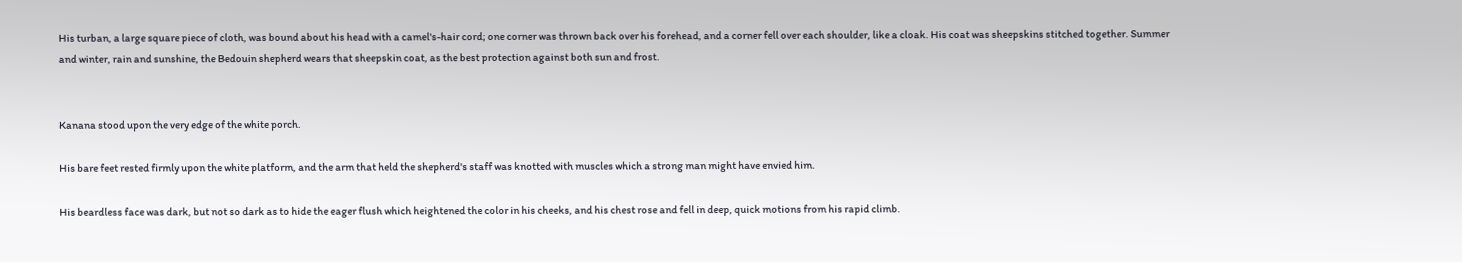His turban, a large square piece of cloth, was bound about his head with a camel's-hair cord; one corner was thrown back over his forehead, and a corner fell over each shoulder, like a cloak. His coat was sheepskins stitched together. Summer and winter, rain and sunshine, the Bedouin shepherd wears that sheepskin coat, as the best protection against both sun and frost.


Kanana stood upon the very edge of the white porch.

His bare feet rested firmly upon the white platform, and the arm that held the shepherd's staff was knotted with muscles which a strong man might have envied him.

His beardless face was dark, but not so dark as to hide the eager flush which heightened the color in his cheeks, and his chest rose and fell in deep, quick motions from his rapid climb.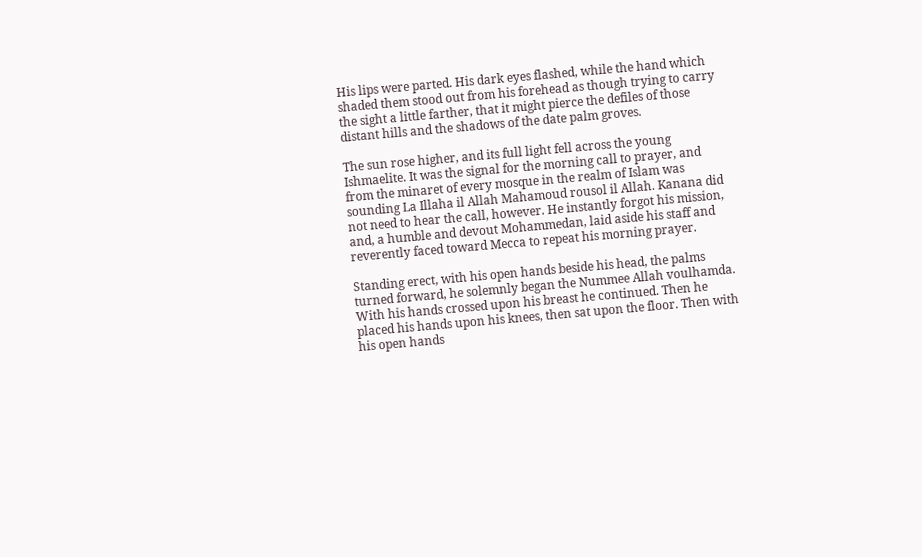His lips were parted. His dark eyes flashed, while the hand which shaded them stood out from his forehead as though trying to carry the sight a little farther, that it might pierce the defiles of those distant hills and the shadows of the date palm groves.

The sun rose higher, and its full light fell across the young Ishmaelite. It was the signal for the morning call to prayer, and from the minaret of every mosque in the realm of Islam was sounding La Illaha il Allah Mahamoud rousol il Allah. Kanana did not need to hear the call, however. He instantly forgot his mission, and, a humble and devout Mohammedan, laid aside his staff and reverently faced toward Mecca to repeat his morning prayer.

Standing erect, with his open hands beside his head, the palms turned forward, he solemnly began the Nummee Allah voulhamda. With his hands crossed upon his breast he continued. Then he placed his hands upon his knees, then sat upon the floor. Then with his open hands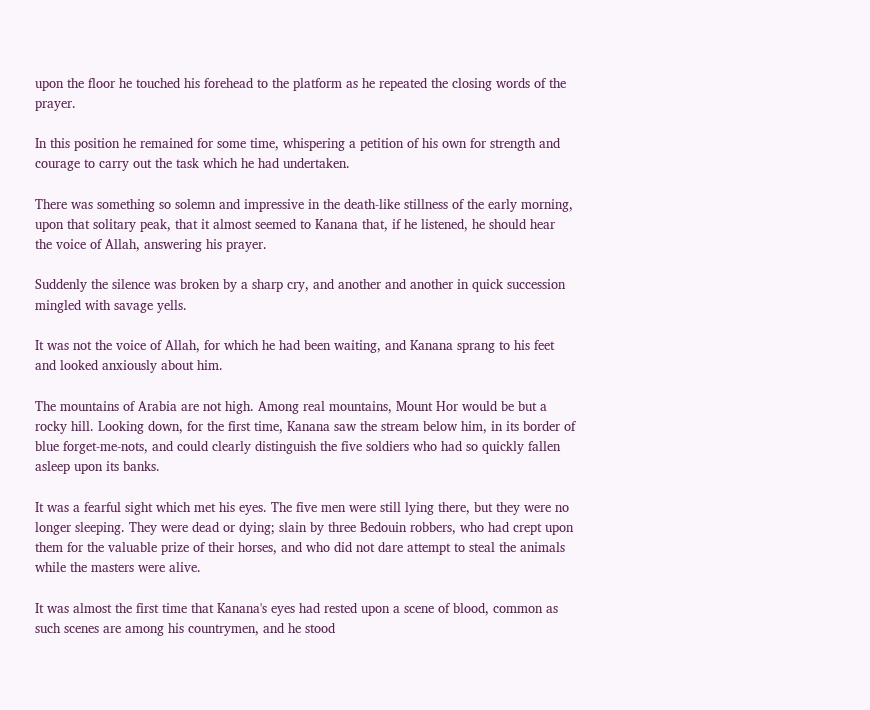upon the floor he touched his forehead to the platform as he repeated the closing words of the prayer.

In this position he remained for some time, whispering a petition of his own for strength and courage to carry out the task which he had undertaken.

There was something so solemn and impressive in the death-like stillness of the early morning, upon that solitary peak, that it almost seemed to Kanana that, if he listened, he should hear the voice of Allah, answering his prayer.

Suddenly the silence was broken by a sharp cry, and another and another in quick succession mingled with savage yells.

It was not the voice of Allah, for which he had been waiting, and Kanana sprang to his feet and looked anxiously about him.

The mountains of Arabia are not high. Among real mountains, Mount Hor would be but a rocky hill. Looking down, for the first time, Kanana saw the stream below him, in its border of blue forget-me-nots, and could clearly distinguish the five soldiers who had so quickly fallen asleep upon its banks.

It was a fearful sight which met his eyes. The five men were still lying there, but they were no longer sleeping. They were dead or dying; slain by three Bedouin robbers, who had crept upon them for the valuable prize of their horses, and who did not dare attempt to steal the animals while the masters were alive.

It was almost the first time that Kanana's eyes had rested upon a scene of blood, common as such scenes are among his countrymen, and he stood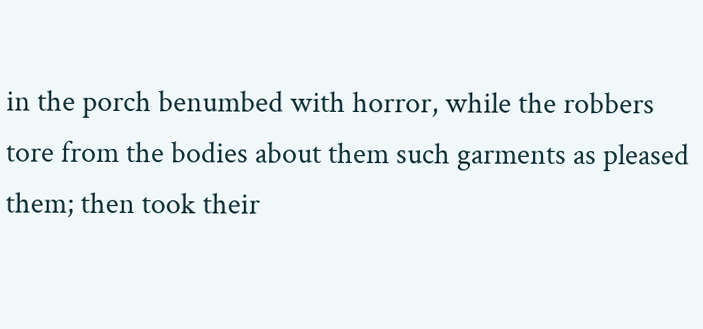in the porch benumbed with horror, while the robbers tore from the bodies about them such garments as pleased them; then took their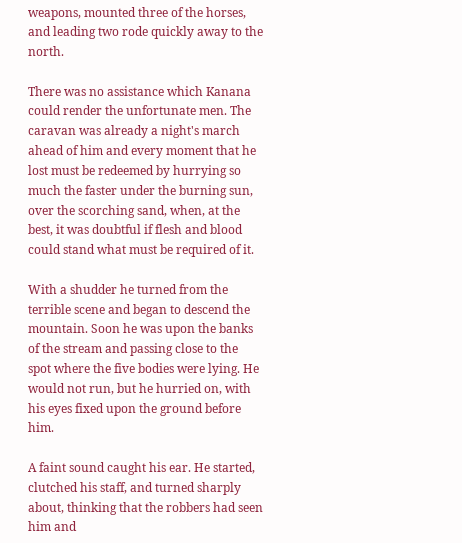weapons, mounted three of the horses, and leading two rode quickly away to the north.

There was no assistance which Kanana could render the unfortunate men. The caravan was already a night's march ahead of him and every moment that he lost must be redeemed by hurrying so much the faster under the burning sun, over the scorching sand, when, at the best, it was doubtful if flesh and blood could stand what must be required of it.

With a shudder he turned from the terrible scene and began to descend the mountain. Soon he was upon the banks of the stream and passing close to the spot where the five bodies were lying. He would not run, but he hurried on, with his eyes fixed upon the ground before him.

A faint sound caught his ear. He started, clutched his staff, and turned sharply about, thinking that the robbers had seen him and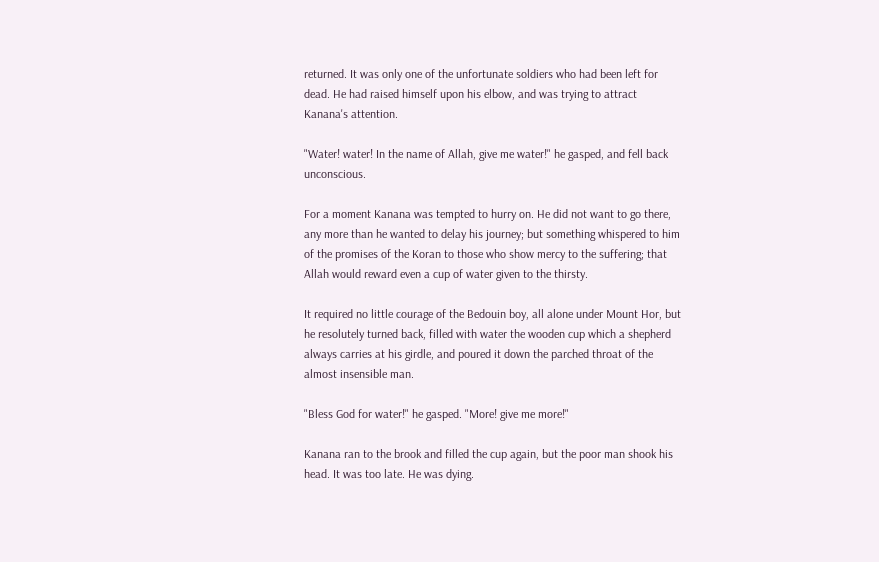returned. It was only one of the unfortunate soldiers who had been left for dead. He had raised himself upon his elbow, and was trying to attract Kanana's attention.

"Water! water! In the name of Allah, give me water!" he gasped, and fell back unconscious.

For a moment Kanana was tempted to hurry on. He did not want to go there, any more than he wanted to delay his journey; but something whispered to him of the promises of the Koran to those who show mercy to the suffering; that Allah would reward even a cup of water given to the thirsty.

It required no little courage of the Bedouin boy, all alone under Mount Hor, but he resolutely turned back, filled with water the wooden cup which a shepherd always carries at his girdle, and poured it down the parched throat of the almost insensible man.

"Bless God for water!" he gasped. "More! give me more!"

Kanana ran to the brook and filled the cup again, but the poor man shook his head. It was too late. He was dying.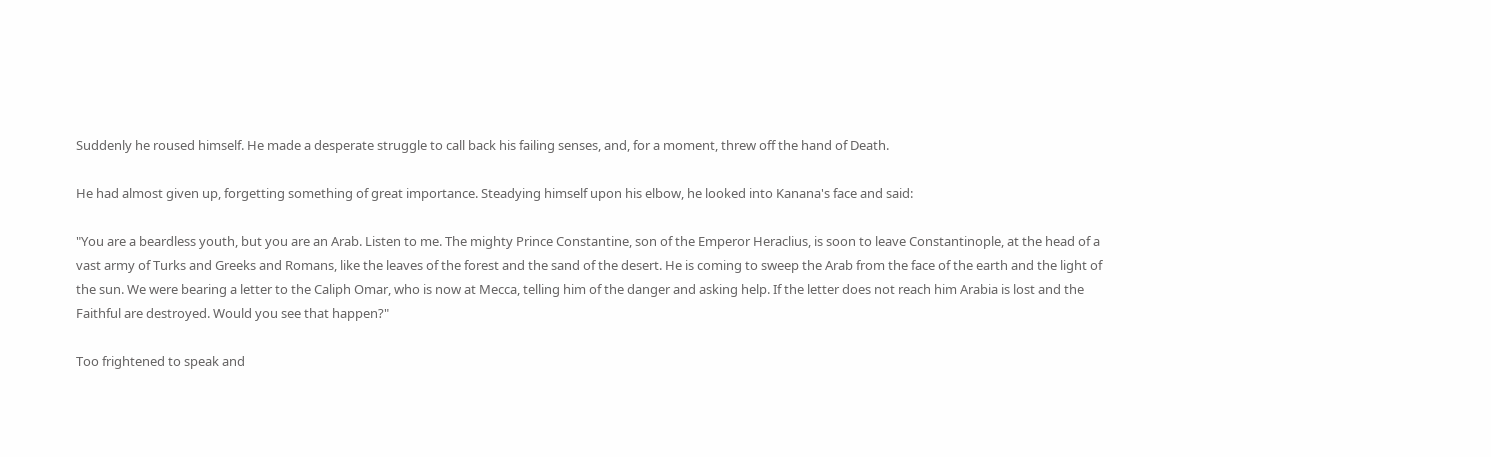Suddenly he roused himself. He made a desperate struggle to call back his failing senses, and, for a moment, threw off the hand of Death.

He had almost given up, forgetting something of great importance. Steadying himself upon his elbow, he looked into Kanana's face and said:

"You are a beardless youth, but you are an Arab. Listen to me. The mighty Prince Constantine, son of the Emperor Heraclius, is soon to leave Constantinople, at the head of a vast army of Turks and Greeks and Romans, like the leaves of the forest and the sand of the desert. He is coming to sweep the Arab from the face of the earth and the light of the sun. We were bearing a letter to the Caliph Omar, who is now at Mecca, telling him of the danger and asking help. If the letter does not reach him Arabia is lost and the Faithful are destroyed. Would you see that happen?"

Too frightened to speak and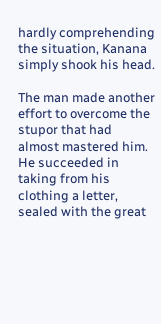hardly comprehending the situation, Kanana simply shook his head.

The man made another effort to overcome the stupor that had almost mastered him. He succeeded in taking from his clothing a letter, sealed with the great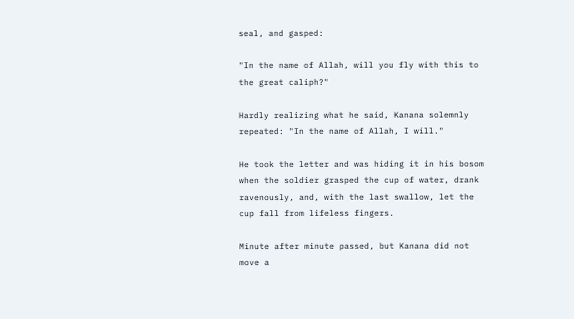seal, and gasped:

"In the name of Allah, will you fly with this to the great caliph?"

Hardly realizing what he said, Kanana solemnly repeated: "In the name of Allah, I will."

He took the letter and was hiding it in his bosom when the soldier grasped the cup of water, drank ravenously, and, with the last swallow, let the cup fall from lifeless fingers.

Minute after minute passed, but Kanana did not move a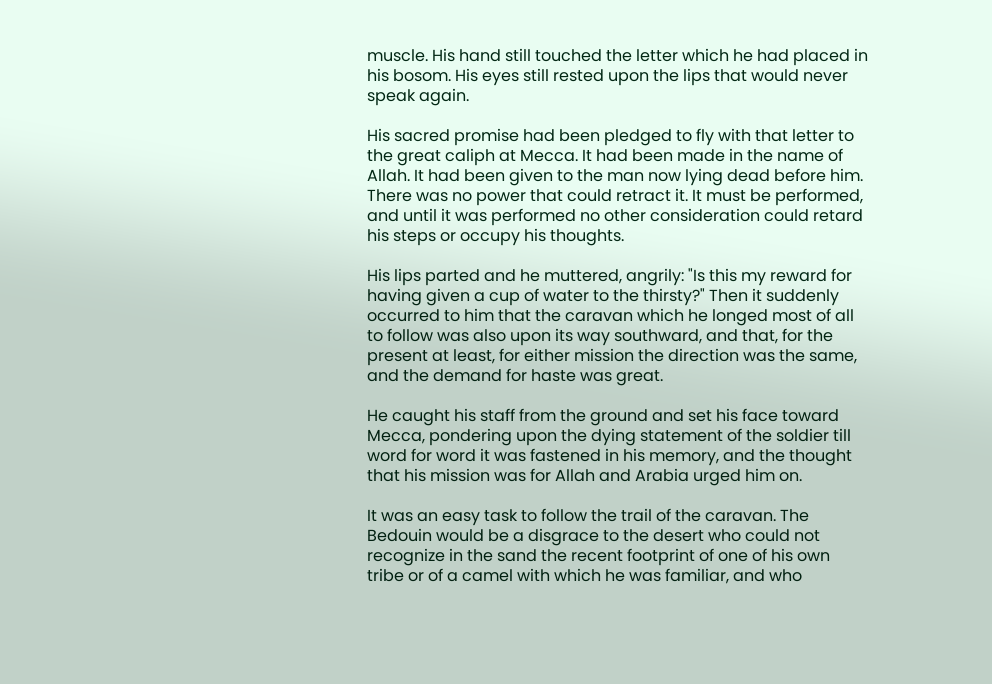muscle. His hand still touched the letter which he had placed in his bosom. His eyes still rested upon the lips that would never speak again.

His sacred promise had been pledged to fly with that letter to the great caliph at Mecca. It had been made in the name of Allah. It had been given to the man now lying dead before him. There was no power that could retract it. It must be performed, and until it was performed no other consideration could retard his steps or occupy his thoughts.

His lips parted and he muttered, angrily: "Is this my reward for having given a cup of water to the thirsty?" Then it suddenly occurred to him that the caravan which he longed most of all to follow was also upon its way southward, and that, for the present at least, for either mission the direction was the same, and the demand for haste was great.

He caught his staff from the ground and set his face toward Mecca, pondering upon the dying statement of the soldier till word for word it was fastened in his memory, and the thought that his mission was for Allah and Arabia urged him on.

It was an easy task to follow the trail of the caravan. The Bedouin would be a disgrace to the desert who could not recognize in the sand the recent footprint of one of his own tribe or of a camel with which he was familiar, and who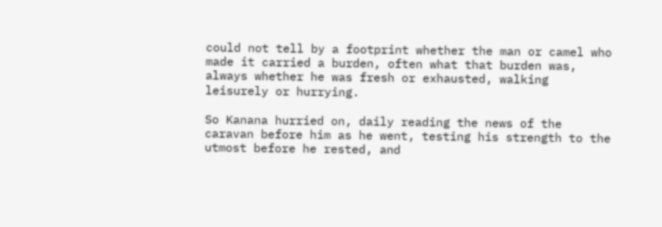could not tell by a footprint whether the man or camel who made it carried a burden, often what that burden was, always whether he was fresh or exhausted, walking leisurely or hurrying.

So Kanana hurried on, daily reading the news of the caravan before him as he went, testing his strength to the utmost before he rested, and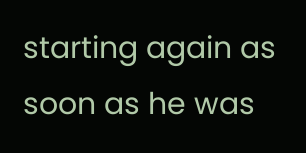starting again as soon as he was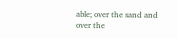able; over the sand and over the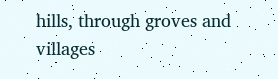hills, through groves and villages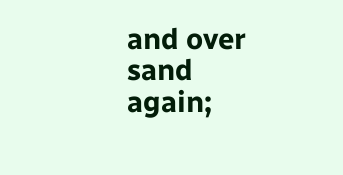and over sand again;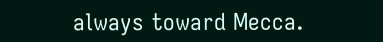always toward Mecca.